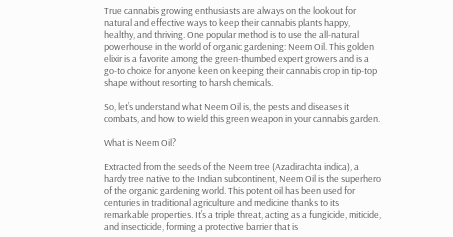True cannabis growing enthusiasts are always on the lookout for natural and effective ways to keep their cannabis plants happy, healthy, and thriving. One popular method is to use the all-natural powerhouse in the world of organic gardening: Neem Oil. This golden elixir is a favorite among the green-thumbed expert growers and is a go-to choice for anyone keen on keeping their cannabis crop in tip-top shape without resorting to harsh chemicals.

So, let’s understand what Neem Oil is, the pests and diseases it combats, and how to wield this green weapon in your cannabis garden.

What is Neem Oil?

Extracted from the seeds of the Neem tree (Azadirachta indica), a hardy tree native to the Indian subcontinent, Neem Oil is the superhero of the organic gardening world. This potent oil has been used for centuries in traditional agriculture and medicine thanks to its remarkable properties. It’s a triple threat, acting as a fungicide, miticide, and insecticide, forming a protective barrier that is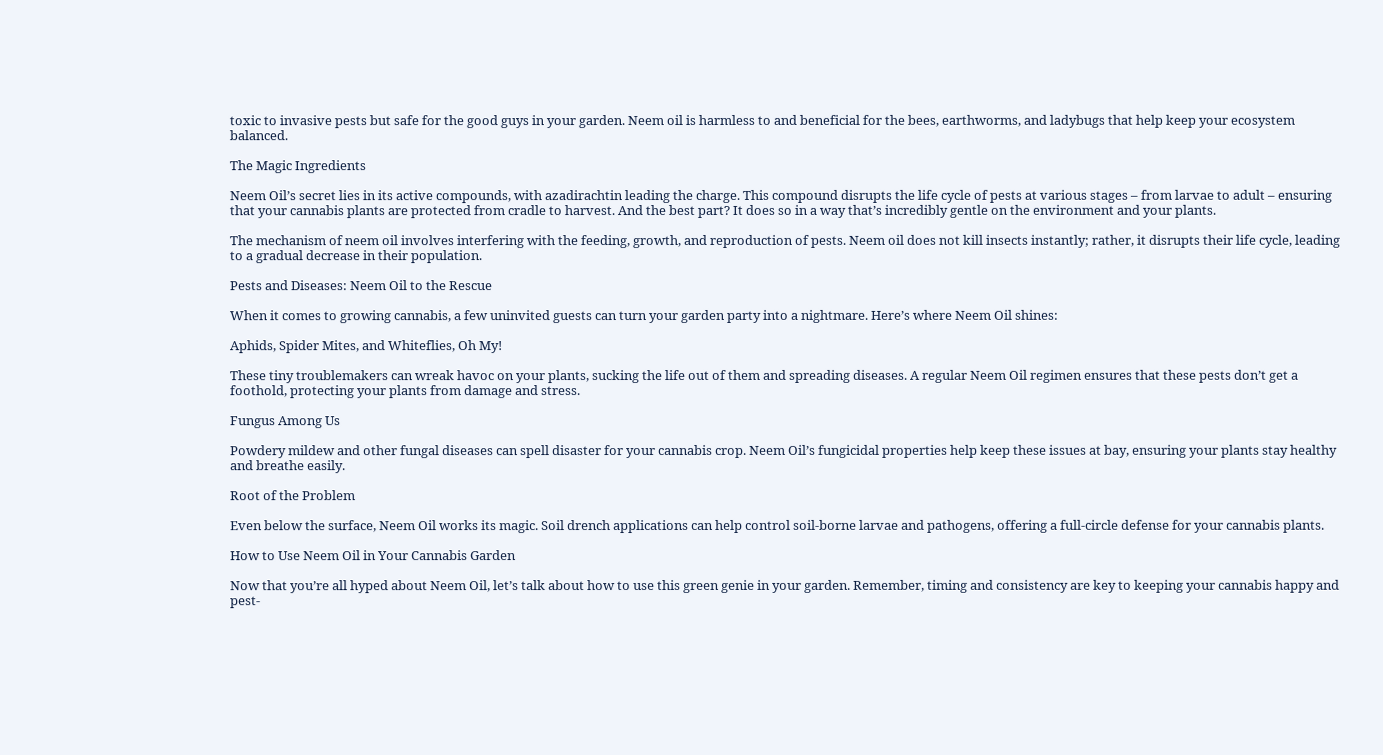toxic to invasive pests but safe for the good guys in your garden. Neem oil is harmless to and beneficial for the bees, earthworms, and ladybugs that help keep your ecosystem balanced.

The Magic Ingredients

Neem Oil’s secret lies in its active compounds, with azadirachtin leading the charge. This compound disrupts the life cycle of pests at various stages – from larvae to adult – ensuring that your cannabis plants are protected from cradle to harvest. And the best part? It does so in a way that’s incredibly gentle on the environment and your plants.

The mechanism of neem oil involves interfering with the feeding, growth, and reproduction of pests. Neem oil does not kill insects instantly; rather, it disrupts their life cycle, leading to a gradual decrease in their population.

Pests and Diseases: Neem Oil to the Rescue

When it comes to growing cannabis, a few uninvited guests can turn your garden party into a nightmare. Here’s where Neem Oil shines:

Aphids, Spider Mites, and Whiteflies, Oh My!

These tiny troublemakers can wreak havoc on your plants, sucking the life out of them and spreading diseases. A regular Neem Oil regimen ensures that these pests don’t get a foothold, protecting your plants from damage and stress.

Fungus Among Us

Powdery mildew and other fungal diseases can spell disaster for your cannabis crop. Neem Oil’s fungicidal properties help keep these issues at bay, ensuring your plants stay healthy and breathe easily.

Root of the Problem

Even below the surface, Neem Oil works its magic. Soil drench applications can help control soil-borne larvae and pathogens, offering a full-circle defense for your cannabis plants.

How to Use Neem Oil in Your Cannabis Garden

Now that you’re all hyped about Neem Oil, let’s talk about how to use this green genie in your garden. Remember, timing and consistency are key to keeping your cannabis happy and pest-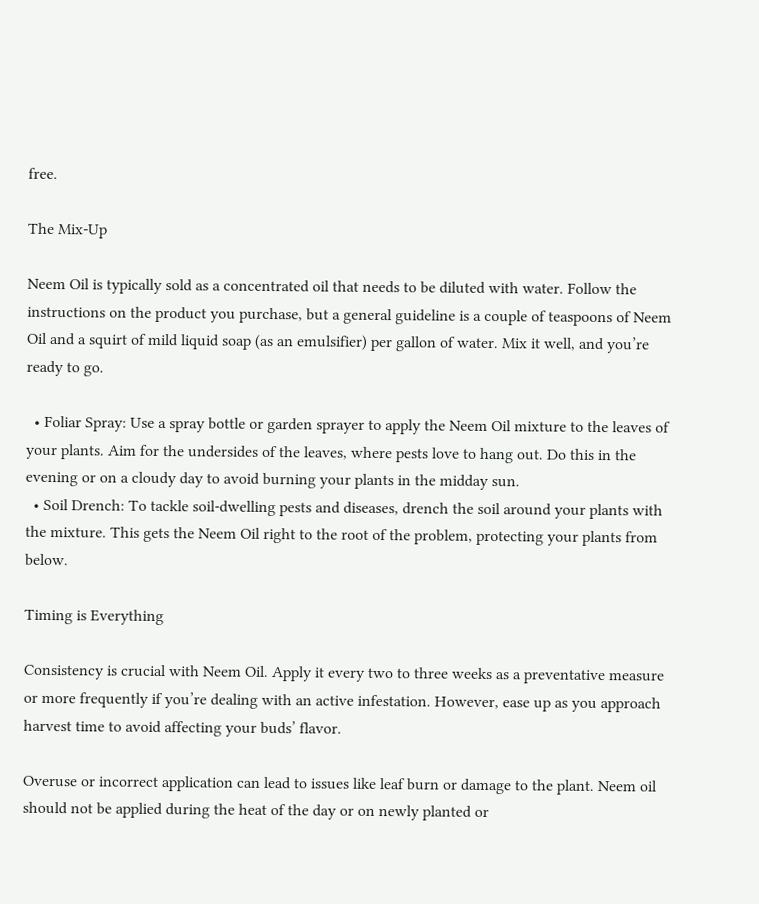free.

The Mix-Up

Neem Oil is typically sold as a concentrated oil that needs to be diluted with water. Follow the instructions on the product you purchase, but a general guideline is a couple of teaspoons of Neem Oil and a squirt of mild liquid soap (as an emulsifier) per gallon of water. Mix it well, and you’re ready to go.

  • Foliar Spray: Use a spray bottle or garden sprayer to apply the Neem Oil mixture to the leaves of your plants. Aim for the undersides of the leaves, where pests love to hang out. Do this in the evening or on a cloudy day to avoid burning your plants in the midday sun.
  • Soil Drench: To tackle soil-dwelling pests and diseases, drench the soil around your plants with the mixture. This gets the Neem Oil right to the root of the problem, protecting your plants from below.

Timing is Everything

Consistency is crucial with Neem Oil. Apply it every two to three weeks as a preventative measure or more frequently if you’re dealing with an active infestation. However, ease up as you approach harvest time to avoid affecting your buds’ flavor.

Overuse or incorrect application can lead to issues like leaf burn or damage to the plant. Neem oil should not be applied during the heat of the day or on newly planted or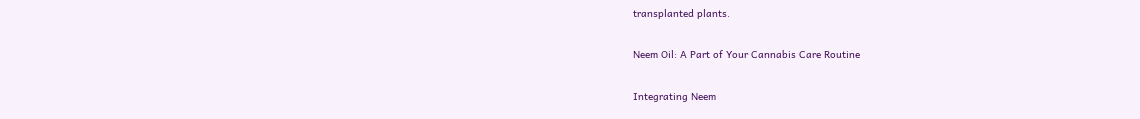transplanted plants.

Neem Oil: A Part of Your Cannabis Care Routine

Integrating Neem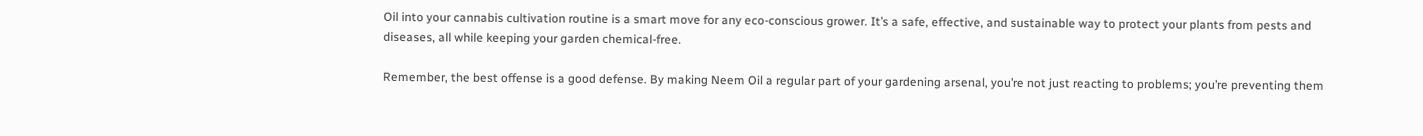Oil into your cannabis cultivation routine is a smart move for any eco-conscious grower. It’s a safe, effective, and sustainable way to protect your plants from pests and diseases, all while keeping your garden chemical-free.

Remember, the best offense is a good defense. By making Neem Oil a regular part of your gardening arsenal, you’re not just reacting to problems; you’re preventing them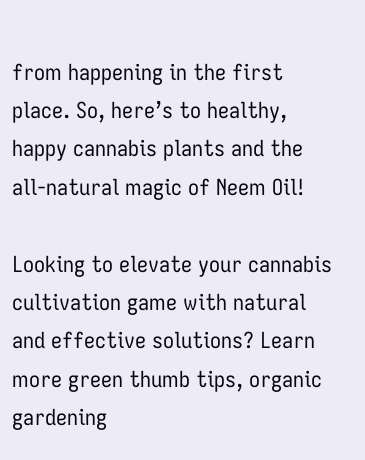from happening in the first place. So, here’s to healthy, happy cannabis plants and the all-natural magic of Neem Oil!

Looking to elevate your cannabis cultivation game with natural and effective solutions? Learn more green thumb tips, organic gardening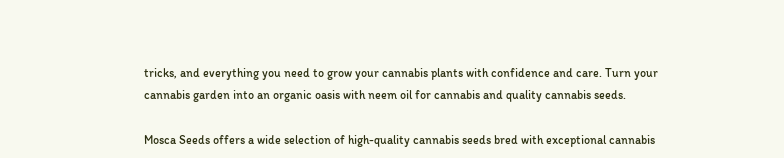tricks, and everything you need to grow your cannabis plants with confidence and care. Turn your cannabis garden into an organic oasis with neem oil for cannabis and quality cannabis seeds.

Mosca Seeds offers a wide selection of high-quality cannabis seeds bred with exceptional cannabis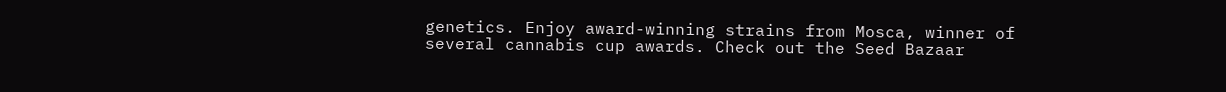genetics. Enjoy award-winning strains from Mosca, winner of several cannabis cup awards. Check out the Seed Bazaar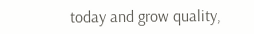today and grow quality,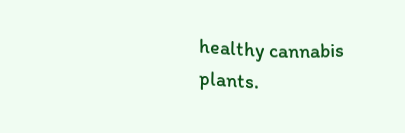healthy cannabis plants.